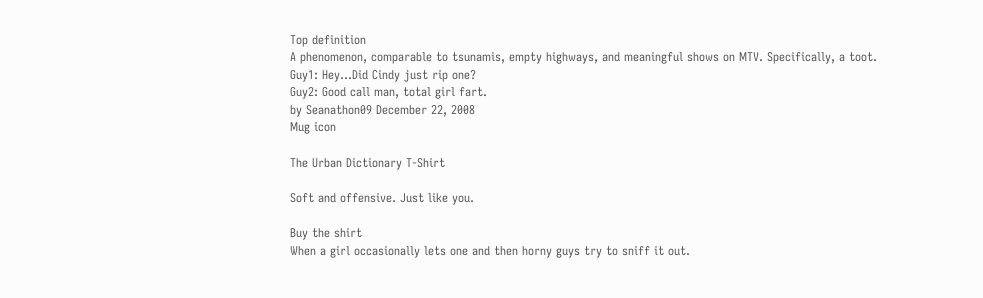Top definition
A phenomenon, comparable to tsunamis, empty highways, and meaningful shows on MTV. Specifically, a toot.
Guy1: Hey...Did Cindy just rip one?
Guy2: Good call man, total girl fart.
by Seanathon09 December 22, 2008
Mug icon

The Urban Dictionary T-Shirt

Soft and offensive. Just like you.

Buy the shirt
When a girl occasionally lets one and then horny guys try to sniff it out.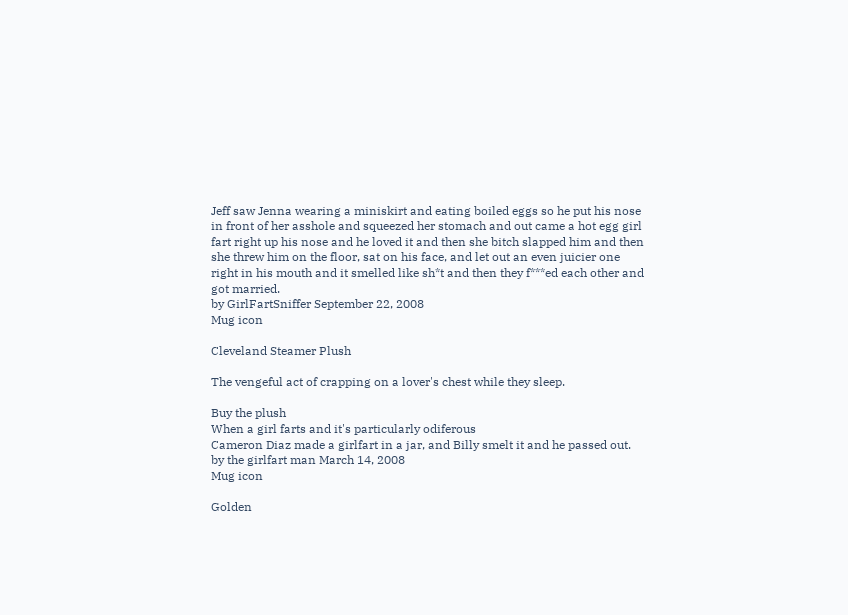Jeff saw Jenna wearing a miniskirt and eating boiled eggs so he put his nose in front of her asshole and squeezed her stomach and out came a hot egg girl fart right up his nose and he loved it and then she bitch slapped him and then she threw him on the floor, sat on his face, and let out an even juicier one right in his mouth and it smelled like sh*t and then they f***ed each other and got married.
by GirlFartSniffer September 22, 2008
Mug icon

Cleveland Steamer Plush

The vengeful act of crapping on a lover's chest while they sleep.

Buy the plush
When a girl farts and it's particularly odiferous
Cameron Diaz made a girlfart in a jar, and Billy smelt it and he passed out.
by the girlfart man March 14, 2008
Mug icon

Golden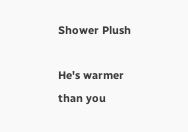Shower Plush

He's warmer than you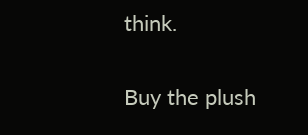think.

Buy the plush